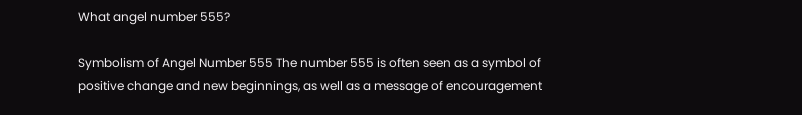What angel number 555?

Symbolism of Angel Number 555 The number 555 is often seen as a symbol of positive change and new beginnings, as well as a message of encouragement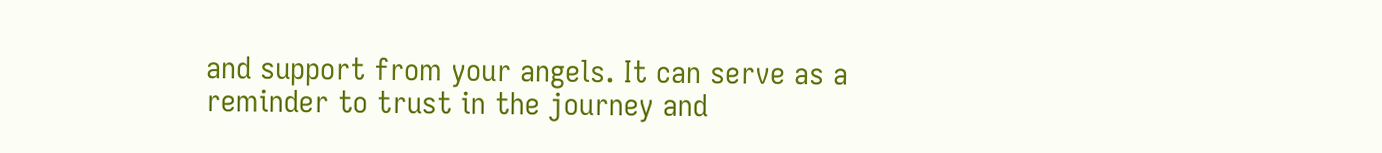and support from your angels. It can serve as a reminder to trust in the journey and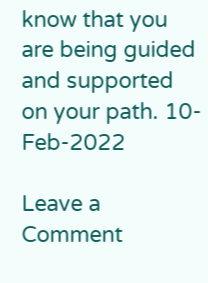know that you are being guided and supported on your path. 10-Feb-2022

Leave a Comment